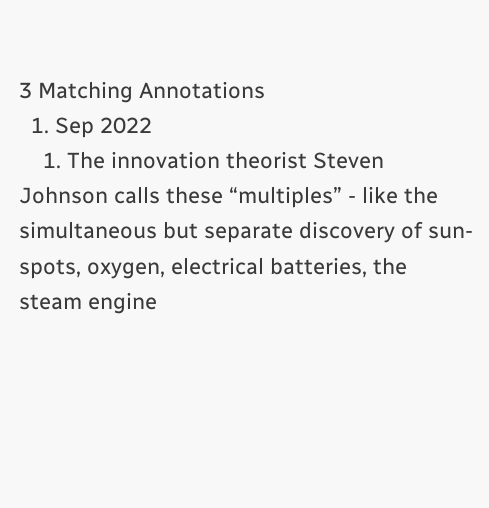3 Matching Annotations
  1. Sep 2022
    1. The innovation theorist Steven Johnson calls these “multiples” - like the simultaneous but separate discovery of sun-spots, oxygen, electrical batteries, the steam engine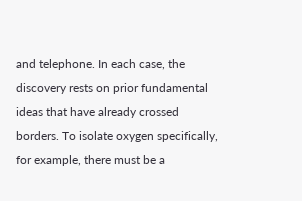and telephone. In each case, the discovery rests on prior fundamental ideas that have already crossed borders. To isolate oxygen specifically, for example, there must be a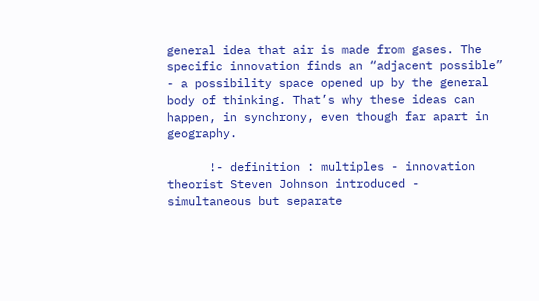general idea that air is made from gases. The specific innovation finds an “adjacent possible” - a possibility space opened up by the general body of thinking. That’s why these ideas can happen, in synchrony, even though far apart in geography.

      !- definition : multiples - innovation theorist Steven Johnson introduced - simultaneous but separate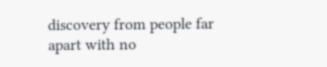discovery from people far apart with no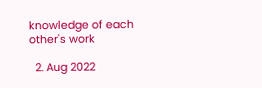knowledge of each other's work

  2. Aug 2022